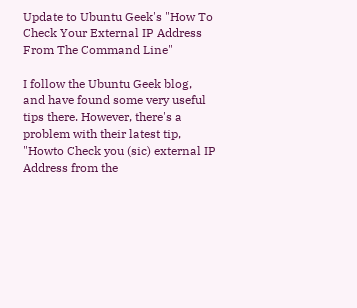Update to Ubuntu Geek's "How To Check Your External IP Address From The Command Line"

I follow the Ubuntu Geek blog, and have found some very useful tips there. However, there's a problem with their latest tip, "Howto Check you (sic) external IP Address from the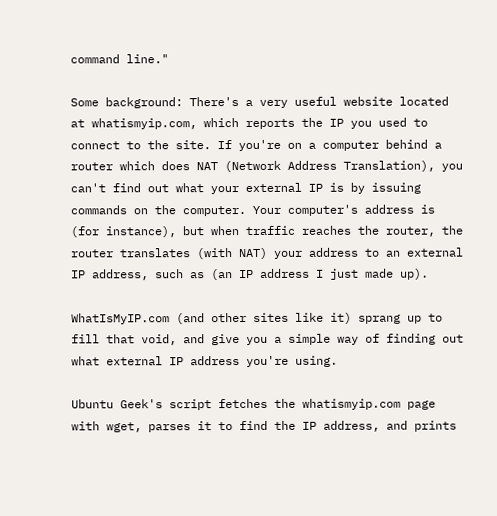command line."

Some background: There's a very useful website located at whatismyip.com, which reports the IP you used to connect to the site. If you're on a computer behind a router which does NAT (Network Address Translation), you can't find out what your external IP is by issuing commands on the computer. Your computer's address is (for instance), but when traffic reaches the router, the router translates (with NAT) your address to an external IP address, such as (an IP address I just made up).

WhatIsMyIP.com (and other sites like it) sprang up to fill that void, and give you a simple way of finding out what external IP address you're using.

Ubuntu Geek's script fetches the whatismyip.com page with wget, parses it to find the IP address, and prints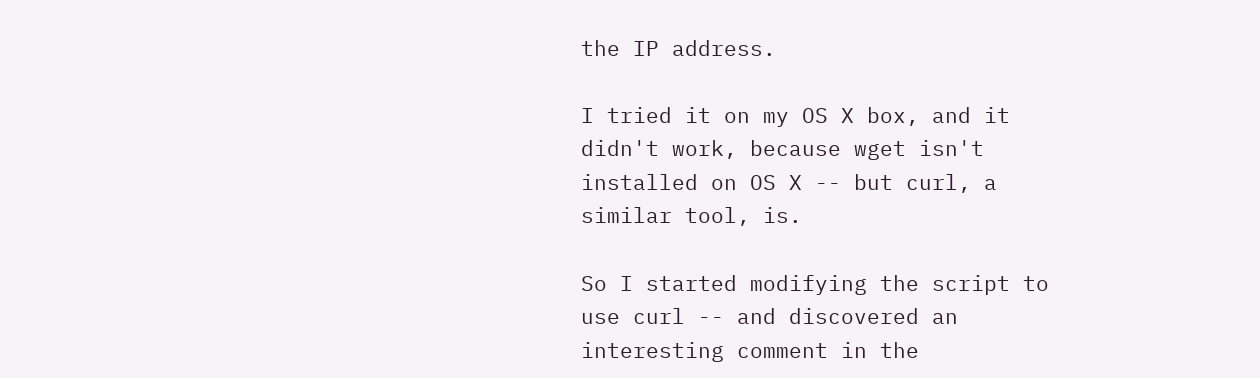the IP address.

I tried it on my OS X box, and it didn't work, because wget isn't installed on OS X -- but curl, a similar tool, is.

So I started modifying the script to use curl -- and discovered an interesting comment in the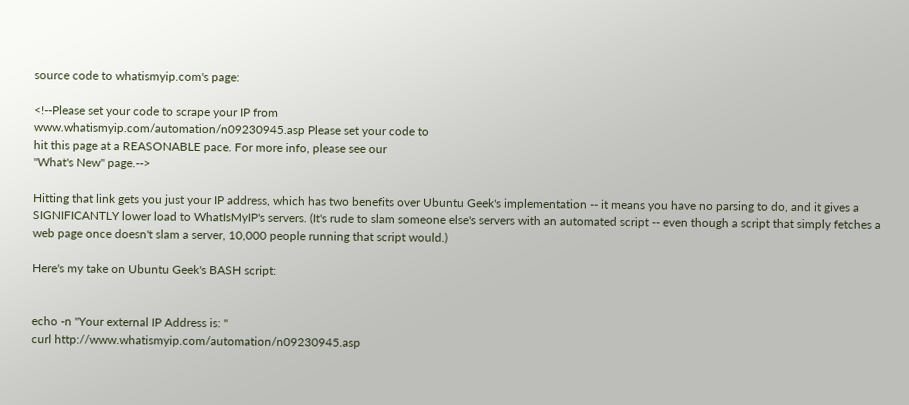source code to whatismyip.com's page:

<!--Please set your code to scrape your IP from
www.whatismyip.com/automation/n09230945.asp Please set your code to
hit this page at a REASONABLE pace. For more info, please see our
"What's New" page.-->

Hitting that link gets you just your IP address, which has two benefits over Ubuntu Geek's implementation -- it means you have no parsing to do, and it gives a SIGNIFICANTLY lower load to WhatIsMyIP's servers. (It's rude to slam someone else's servers with an automated script -- even though a script that simply fetches a web page once doesn't slam a server, 10,000 people running that script would.)

Here's my take on Ubuntu Geek's BASH script:


echo -n "Your external IP Address is: "
curl http://www.whatismyip.com/automation/n09230945.asp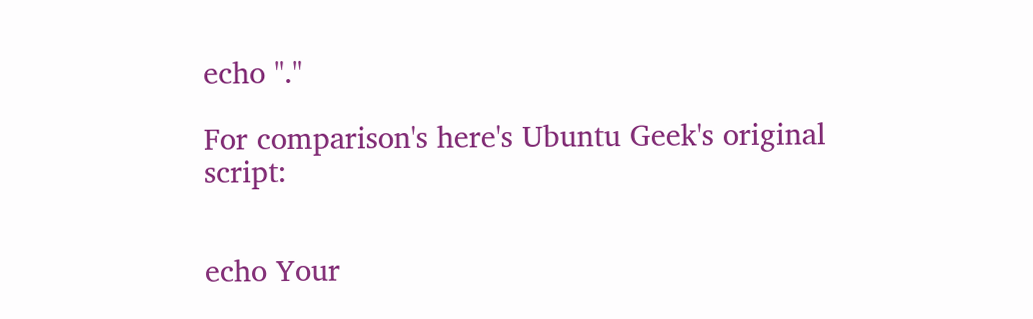echo "."

For comparison's here's Ubuntu Geek's original script:


echo Your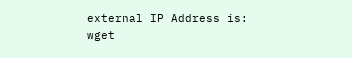external IP Address is:
wget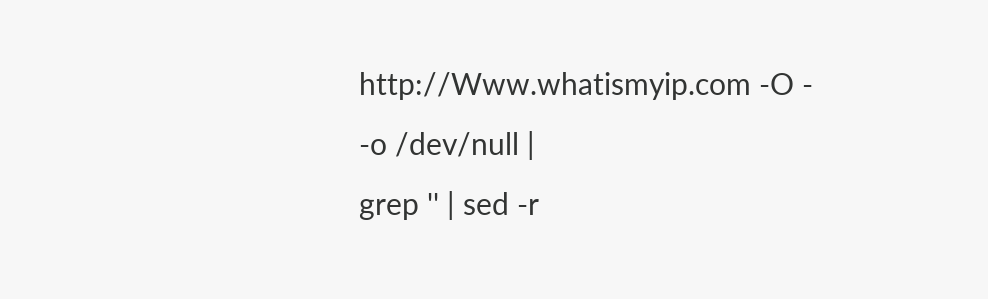http://Www.whatismyip.com -O - -o /dev/null |
grep '' | sed -r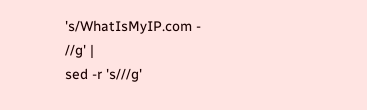's/WhatIsMyIP.com - //g' |
sed -r 's///g'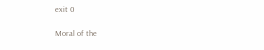exit 0

Moral of the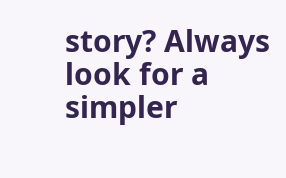story? Always look for a simpler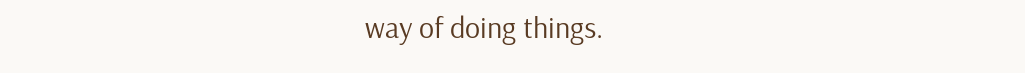way of doing things.